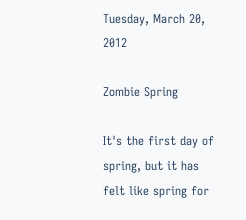Tuesday, March 20, 2012

Zombie Spring

It's the first day of spring, but it has felt like spring for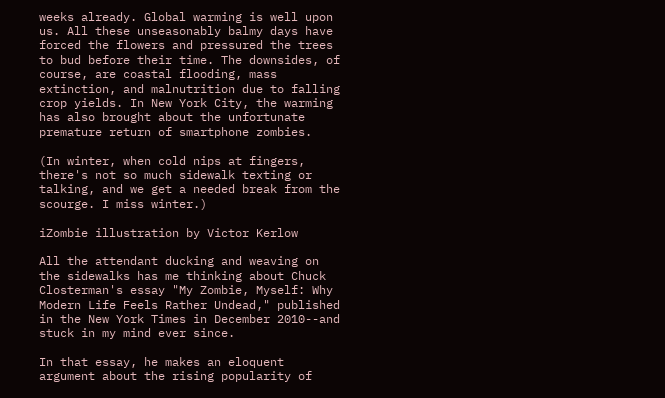weeks already. Global warming is well upon us. All these unseasonably balmy days have forced the flowers and pressured the trees to bud before their time. The downsides, of course, are coastal flooding, mass extinction, and malnutrition due to falling crop yields. In New York City, the warming has also brought about the unfortunate premature return of smartphone zombies.

(In winter, when cold nips at fingers, there's not so much sidewalk texting or talking, and we get a needed break from the scourge. I miss winter.)

iZombie illustration by Victor Kerlow

All the attendant ducking and weaving on the sidewalks has me thinking about Chuck Closterman's essay "My Zombie, Myself: Why Modern Life Feels Rather Undead," published in the New York Times in December 2010--and stuck in my mind ever since.

In that essay, he makes an eloquent argument about the rising popularity of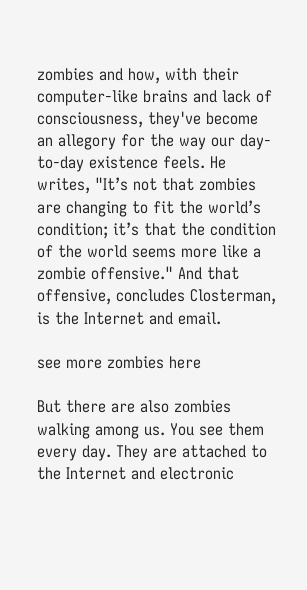zombies and how, with their computer-like brains and lack of consciousness, they've become an allegory for the way our day-to-day existence feels. He writes, "It’s not that zombies are changing to fit the world’s condition; it’s that the condition of the world seems more like a zombie offensive." And that offensive, concludes Closterman, is the Internet and email.

see more zombies here

But there are also zombies walking among us. You see them every day. They are attached to the Internet and electronic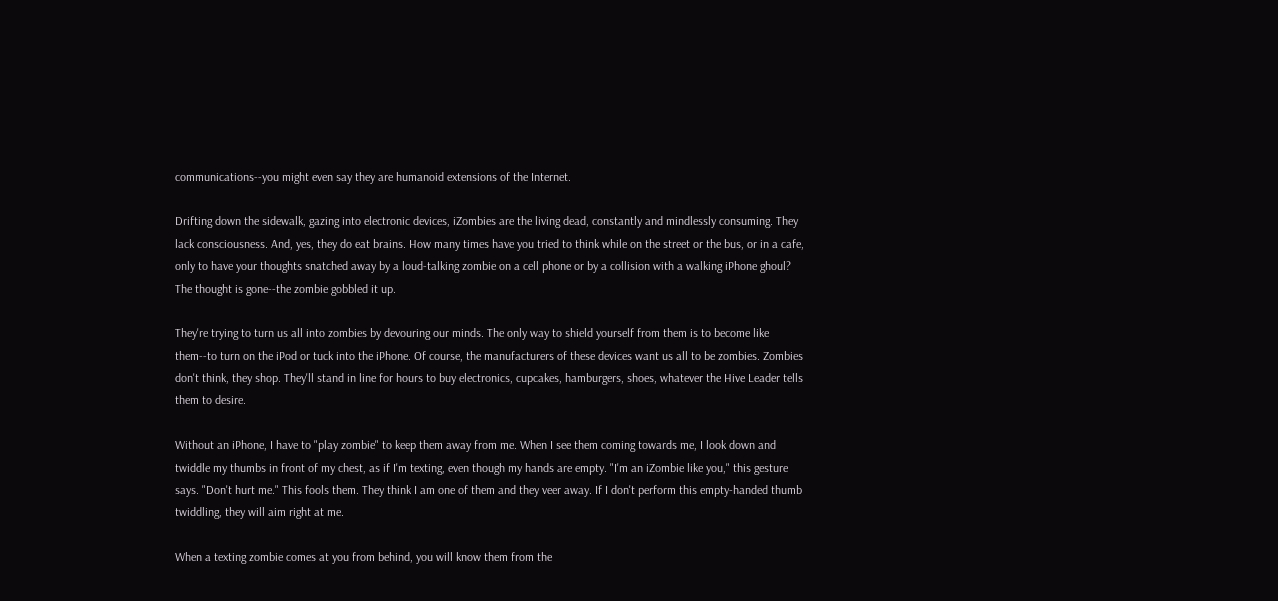communications--you might even say they are humanoid extensions of the Internet.

Drifting down the sidewalk, gazing into electronic devices, iZombies are the living dead, constantly and mindlessly consuming. They lack consciousness. And, yes, they do eat brains. How many times have you tried to think while on the street or the bus, or in a cafe, only to have your thoughts snatched away by a loud-talking zombie on a cell phone or by a collision with a walking iPhone ghoul? The thought is gone--the zombie gobbled it up.

They're trying to turn us all into zombies by devouring our minds. The only way to shield yourself from them is to become like them--to turn on the iPod or tuck into the iPhone. Of course, the manufacturers of these devices want us all to be zombies. Zombies don't think, they shop. They'll stand in line for hours to buy electronics, cupcakes, hamburgers, shoes, whatever the Hive Leader tells them to desire.

Without an iPhone, I have to "play zombie" to keep them away from me. When I see them coming towards me, I look down and twiddle my thumbs in front of my chest, as if I'm texting, even though my hands are empty. "I'm an iZombie like you," this gesture says. "Don't hurt me." This fools them. They think I am one of them and they veer away. If I don't perform this empty-handed thumb twiddling, they will aim right at me.

When a texting zombie comes at you from behind, you will know them from the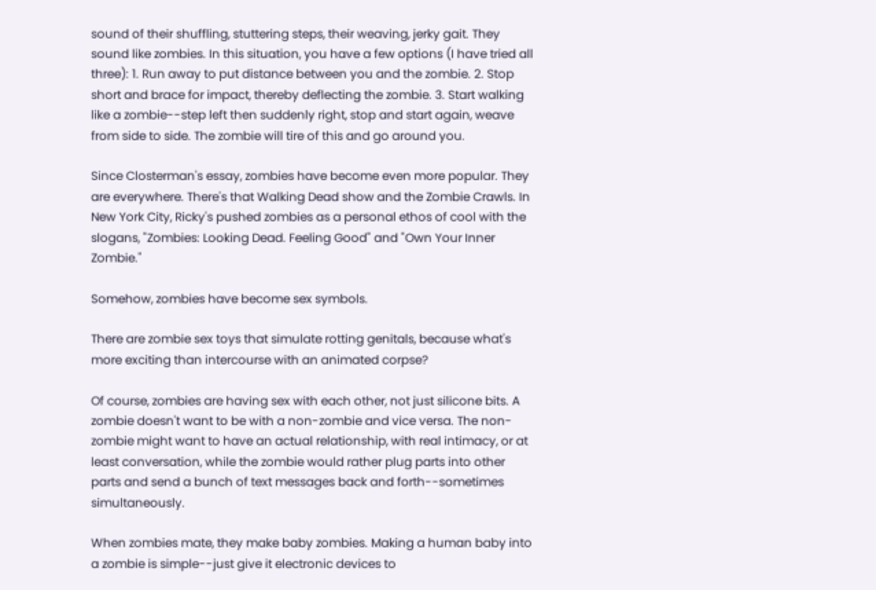sound of their shuffling, stuttering steps, their weaving, jerky gait. They sound like zombies. In this situation, you have a few options (I have tried all three): 1. Run away to put distance between you and the zombie. 2. Stop short and brace for impact, thereby deflecting the zombie. 3. Start walking like a zombie--step left then suddenly right, stop and start again, weave from side to side. The zombie will tire of this and go around you.

Since Closterman's essay, zombies have become even more popular. They are everywhere. There's that Walking Dead show and the Zombie Crawls. In New York City, Ricky's pushed zombies as a personal ethos of cool with the slogans, "Zombies: Looking Dead. Feeling Good" and "Own Your Inner Zombie."

Somehow, zombies have become sex symbols.

There are zombie sex toys that simulate rotting genitals, because what's more exciting than intercourse with an animated corpse?

Of course, zombies are having sex with each other, not just silicone bits. A zombie doesn't want to be with a non-zombie and vice versa. The non-zombie might want to have an actual relationship, with real intimacy, or at least conversation, while the zombie would rather plug parts into other parts and send a bunch of text messages back and forth--sometimes simultaneously.

When zombies mate, they make baby zombies. Making a human baby into a zombie is simple--just give it electronic devices to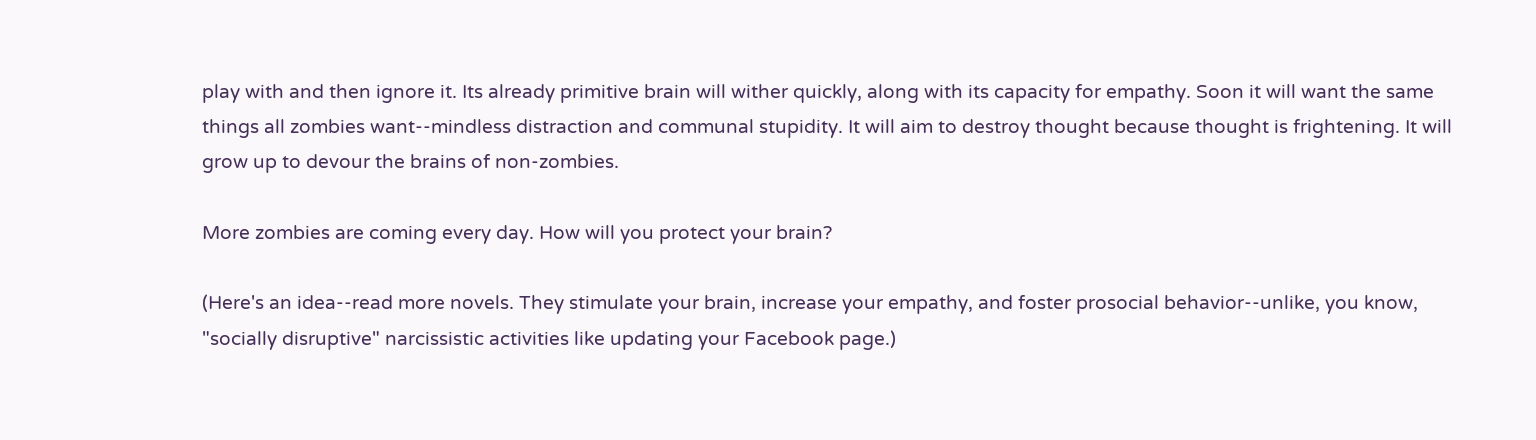play with and then ignore it. Its already primitive brain will wither quickly, along with its capacity for empathy. Soon it will want the same things all zombies want--mindless distraction and communal stupidity. It will aim to destroy thought because thought is frightening. It will grow up to devour the brains of non-zombies.

More zombies are coming every day. How will you protect your brain?

(Here's an idea--read more novels. They stimulate your brain, increase your empathy, and foster prosocial behavior--unlike, you know, "socially disruptive" narcissistic activities like updating your Facebook page.)